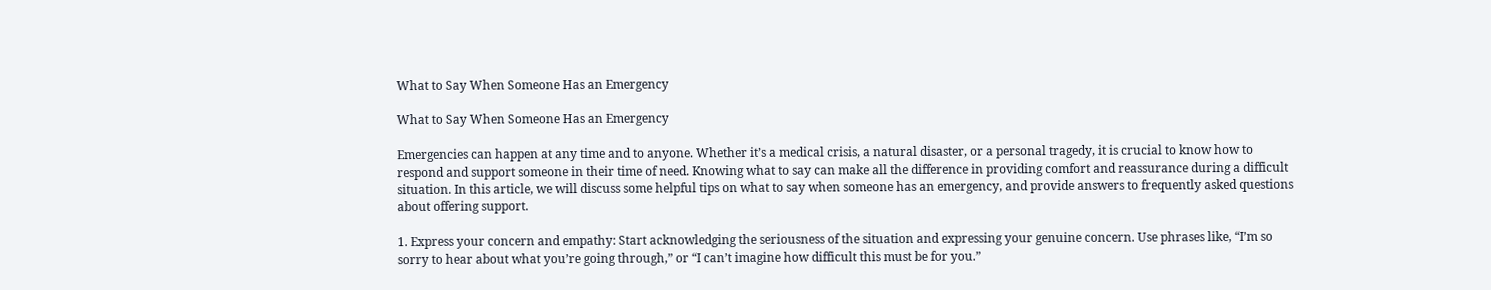What to Say When Someone Has an Emergency

What to Say When Someone Has an Emergency

Emergencies can happen at any time and to anyone. Whether it’s a medical crisis, a natural disaster, or a personal tragedy, it is crucial to know how to respond and support someone in their time of need. Knowing what to say can make all the difference in providing comfort and reassurance during a difficult situation. In this article, we will discuss some helpful tips on what to say when someone has an emergency, and provide answers to frequently asked questions about offering support.

1. Express your concern and empathy: Start acknowledging the seriousness of the situation and expressing your genuine concern. Use phrases like, “I’m so sorry to hear about what you’re going through,” or “I can’t imagine how difficult this must be for you.”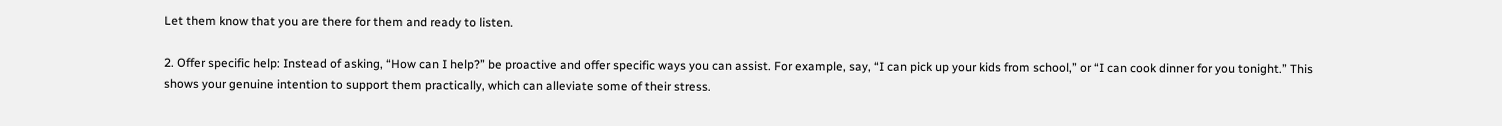Let them know that you are there for them and ready to listen.

2. Offer specific help: Instead of asking, “How can I help?” be proactive and offer specific ways you can assist. For example, say, “I can pick up your kids from school,” or “I can cook dinner for you tonight.” This shows your genuine intention to support them practically, which can alleviate some of their stress.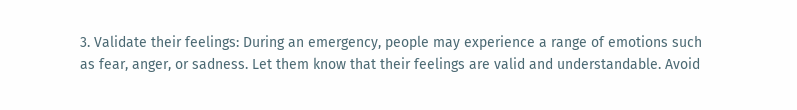3. Validate their feelings: During an emergency, people may experience a range of emotions such as fear, anger, or sadness. Let them know that their feelings are valid and understandable. Avoid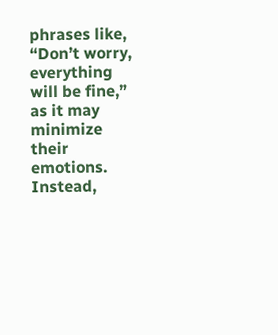phrases like, “Don’t worry, everything will be fine,” as it may minimize their emotions. Instead,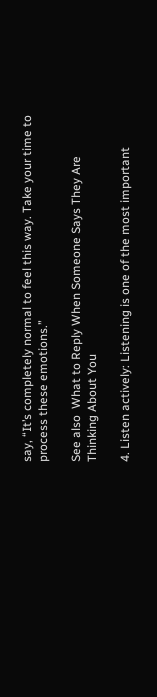say, “It’s completely normal to feel this way. Take your time to process these emotions.”

See also  What to Reply When Someone Says They Are Thinking About You

4. Listen actively: Listening is one of the most important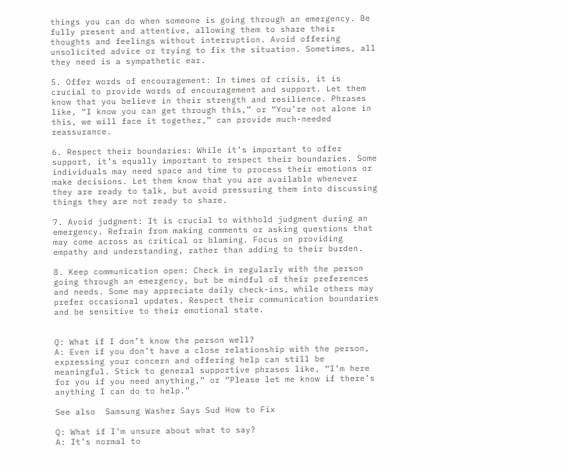things you can do when someone is going through an emergency. Be fully present and attentive, allowing them to share their thoughts and feelings without interruption. Avoid offering unsolicited advice or trying to fix the situation. Sometimes, all they need is a sympathetic ear.

5. Offer words of encouragement: In times of crisis, it is crucial to provide words of encouragement and support. Let them know that you believe in their strength and resilience. Phrases like, “I know you can get through this,” or “You’re not alone in this, we will face it together,” can provide much-needed reassurance.

6. Respect their boundaries: While it’s important to offer support, it’s equally important to respect their boundaries. Some individuals may need space and time to process their emotions or make decisions. Let them know that you are available whenever they are ready to talk, but avoid pressuring them into discussing things they are not ready to share.

7. Avoid judgment: It is crucial to withhold judgment during an emergency. Refrain from making comments or asking questions that may come across as critical or blaming. Focus on providing empathy and understanding, rather than adding to their burden.

8. Keep communication open: Check in regularly with the person going through an emergency, but be mindful of their preferences and needs. Some may appreciate daily check-ins, while others may prefer occasional updates. Respect their communication boundaries and be sensitive to their emotional state.


Q: What if I don’t know the person well?
A: Even if you don’t have a close relationship with the person, expressing your concern and offering help can still be meaningful. Stick to general supportive phrases like, “I’m here for you if you need anything,” or “Please let me know if there’s anything I can do to help.”

See also  Samsung Washer Says Sud How to Fix

Q: What if I’m unsure about what to say?
A: It’s normal to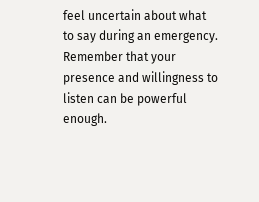feel uncertain about what to say during an emergency. Remember that your presence and willingness to listen can be powerful enough.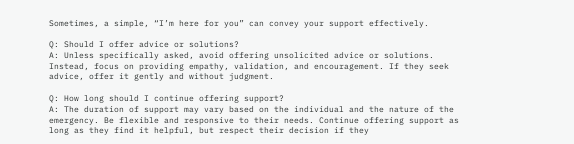Sometimes, a simple, “I’m here for you” can convey your support effectively.

Q: Should I offer advice or solutions?
A: Unless specifically asked, avoid offering unsolicited advice or solutions. Instead, focus on providing empathy, validation, and encouragement. If they seek advice, offer it gently and without judgment.

Q: How long should I continue offering support?
A: The duration of support may vary based on the individual and the nature of the emergency. Be flexible and responsive to their needs. Continue offering support as long as they find it helpful, but respect their decision if they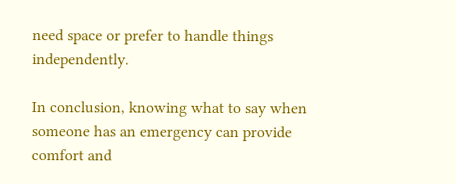need space or prefer to handle things independently.

In conclusion, knowing what to say when someone has an emergency can provide comfort and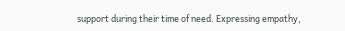support during their time of need. Expressing empathy,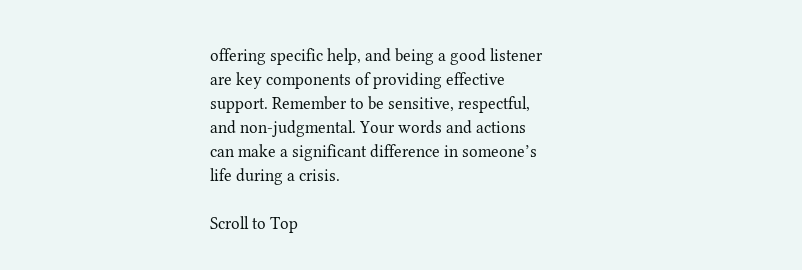offering specific help, and being a good listener are key components of providing effective support. Remember to be sensitive, respectful, and non-judgmental. Your words and actions can make a significant difference in someone’s life during a crisis.

Scroll to Top